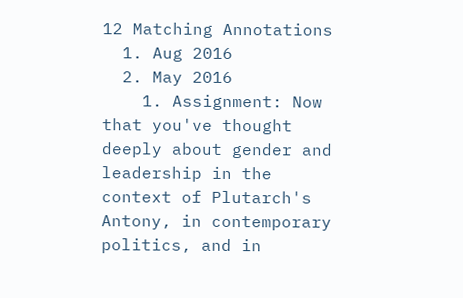12 Matching Annotations
  1. Aug 2016
  2. May 2016
    1. Assignment: Now that you've thought deeply about gender and leadership in the context of Plutarch's Antony, in contemporary politics, and in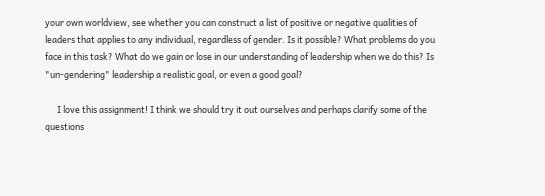your own worldview, see whether you can construct a list of positive or negative qualities of leaders that applies to any individual, regardless of gender. Is it possible? What problems do you face in this task? What do we gain or lose in our understanding of leadership when we do this? Is "un-gendering" leadership a realistic goal, or even a good goal?

      I love this assignment! I think we should try it out ourselves and perhaps clarify some of the questions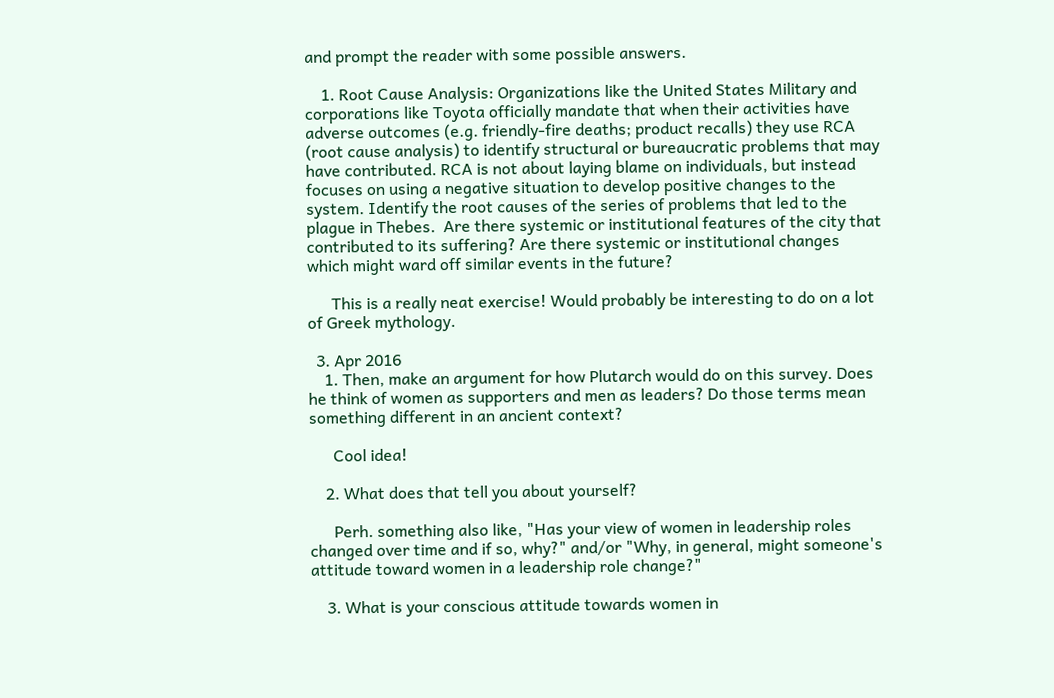and prompt the reader with some possible answers.

    1. Root Cause Analysis: Organizations like the United States Military and corporations like Toyota officially mandate that when their activities have adverse outcomes (e.g. friendly-fire deaths; product recalls) they use RCA (root cause analysis) to identify structural or bureaucratic problems that may have contributed. RCA is not about laying blame on individuals, but instead focuses on using a negative situation to develop positive changes to the system. Identify the root causes of the series of problems that led to the plague in Thebes.  Are there systemic or institutional features of the city that contributed to its suffering? Are there systemic or institutional changes which might ward off similar events in the future?

      This is a really neat exercise! Would probably be interesting to do on a lot of Greek mythology.

  3. Apr 2016
    1. Then, make an argument for how Plutarch would do on this survey. Does he think of women as supporters and men as leaders? Do those terms mean something different in an ancient context?

      Cool idea!

    2. What does that tell you about yourself?

      Perh. something also like, "Has your view of women in leadership roles changed over time and if so, why?" and/or "Why, in general, might someone's attitude toward women in a leadership role change?"

    3. What is your conscious attitude towards women in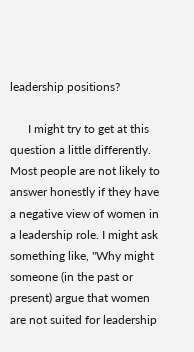leadership positions?

      I might try to get at this question a little differently. Most people are not likely to answer honestly if they have a negative view of women in a leadership role. I might ask something like, "Why might someone (in the past or present) argue that women are not suited for leadership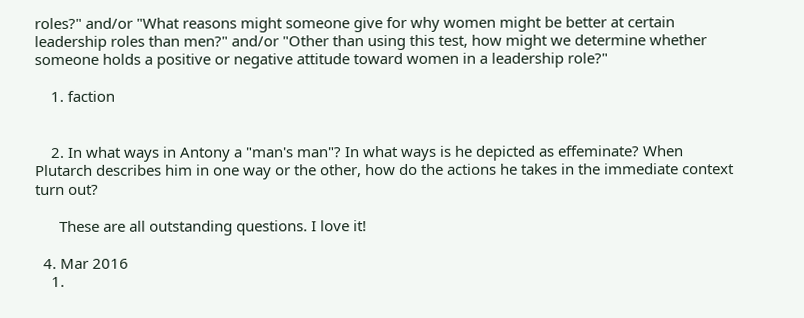roles?" and/or "What reasons might someone give for why women might be better at certain leadership roles than men?" and/or "Other than using this test, how might we determine whether someone holds a positive or negative attitude toward women in a leadership role?"

    1. faction


    2. In what ways in Antony a "man's man"? In what ways is he depicted as effeminate? When Plutarch describes him in one way or the other, how do the actions he takes in the immediate context turn out?

      These are all outstanding questions. I love it!

  4. Mar 2016
    1.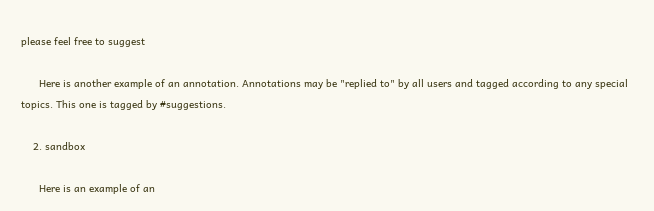please feel free to suggest

      Here is another example of an annotation. Annotations may be "replied to" by all users and tagged according to any special topics. This one is tagged by #suggestions.

    2. sandbox

      Here is an example of an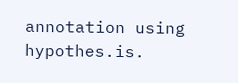annotation using hypothes.is.